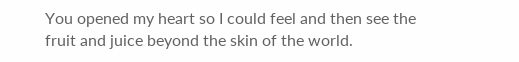You opened my heart so I could feel and then see the fruit and juice beyond the skin of the world.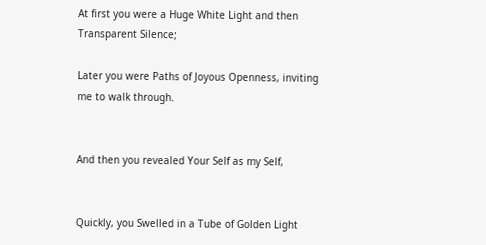At first you were a Huge White Light and then Transparent Silence;

Later you were Paths of Joyous Openness, inviting me to walk through.


And then you revealed Your Self as my Self,


Quickly, you Swelled in a Tube of Golden Light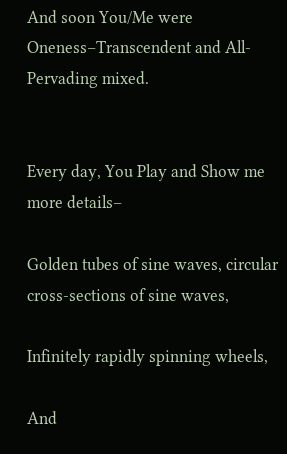And soon You/Me were Oneness–Transcendent and All-Pervading mixed.


Every day, You Play and Show me more details–

Golden tubes of sine waves, circular cross-sections of sine waves,

Infinitely rapidly spinning wheels,

And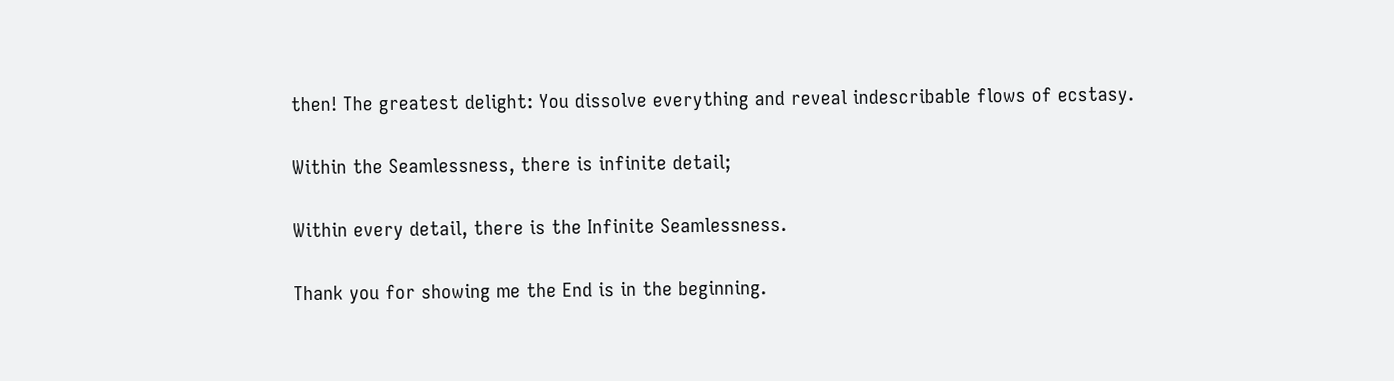then! The greatest delight: You dissolve everything and reveal indescribable flows of ecstasy.

Within the Seamlessness, there is infinite detail;

Within every detail, there is the Infinite Seamlessness.

Thank you for showing me the End is in the beginning.